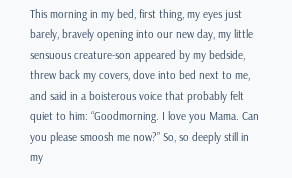This morning in my bed, first thing, my eyes just barely, bravely opening into our new day, my little sensuous creature-son appeared by my bedside, threw back my covers, dove into bed next to me, and said in a boisterous voice that probably felt quiet to him: “Goodmorning. I love you Mama. Can you please smoosh me now?” So, so deeply still in my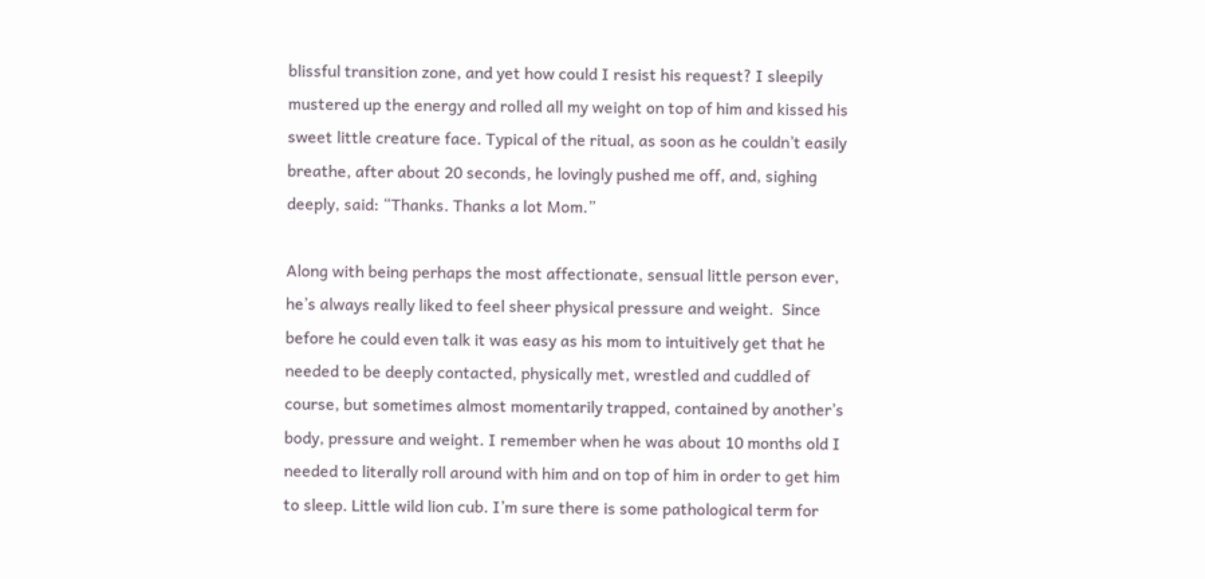blissful transition zone, and yet how could I resist his request? I sleepily mustered up the energy and rolled all my weight on top of him and kissed his sweet little creature face. Typical of the ritual, as soon as he couldn’t easily breathe, after about 20 seconds, he lovingly pushed me off, and, sighing deeply, said: “Thanks. Thanks a lot Mom.”

Along with being perhaps the most affectionate, sensual little person ever, he’s always really liked to feel sheer physical pressure and weight.  Since before he could even talk it was easy as his mom to intuitively get that he needed to be deeply contacted, physically met, wrestled and cuddled of course, but sometimes almost momentarily trapped, contained by another’s body, pressure and weight. I remember when he was about 10 months old I needed to literally roll around with him and on top of him in order to get him to sleep. Little wild lion cub. I’m sure there is some pathological term for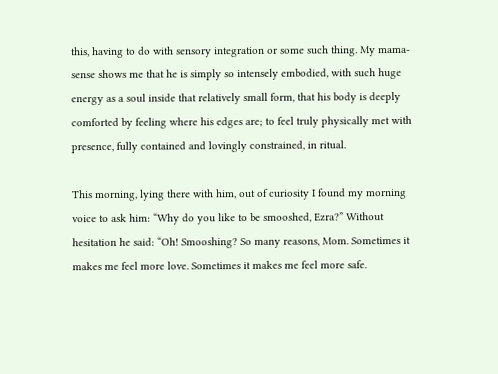this, having to do with sensory integration or some such thing. My mama-sense shows me that he is simply so intensely embodied, with such huge energy as a soul inside that relatively small form, that his body is deeply comforted by feeling where his edges are; to feel truly physically met with presence, fully contained and lovingly constrained, in ritual.

This morning, lying there with him, out of curiosity I found my morning voice to ask him: “Why do you like to be smooshed, Ezra?” Without hesitation he said: “Oh! Smooshing? So many reasons, Mom. Sometimes it makes me feel more love. Sometimes it makes me feel more safe.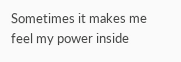Sometimes it makes me feel my power inside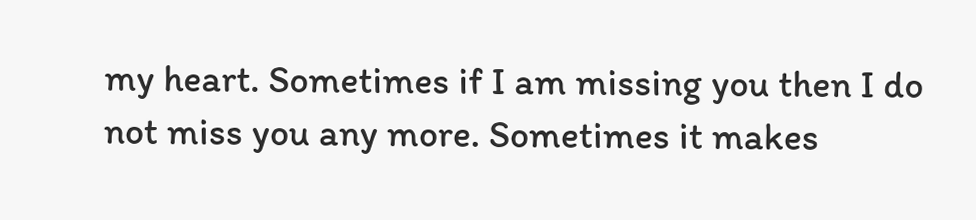my heart. Sometimes if I am missing you then I do not miss you any more. Sometimes it makes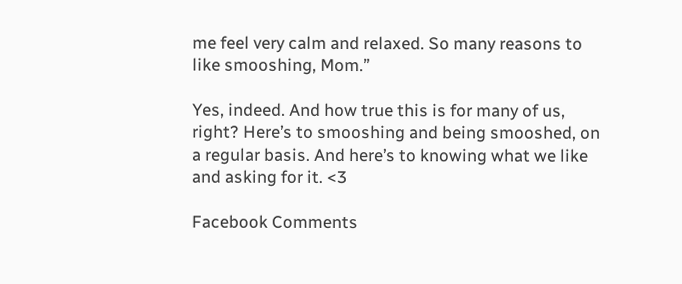me feel very calm and relaxed. So many reasons to like smooshing, Mom.”

Yes, indeed. And how true this is for many of us, right? Here’s to smooshing and being smooshed, on a regular basis. And here’s to knowing what we like and asking for it. <3

Facebook Comments